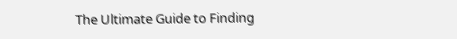The Ultimate Guide to Finding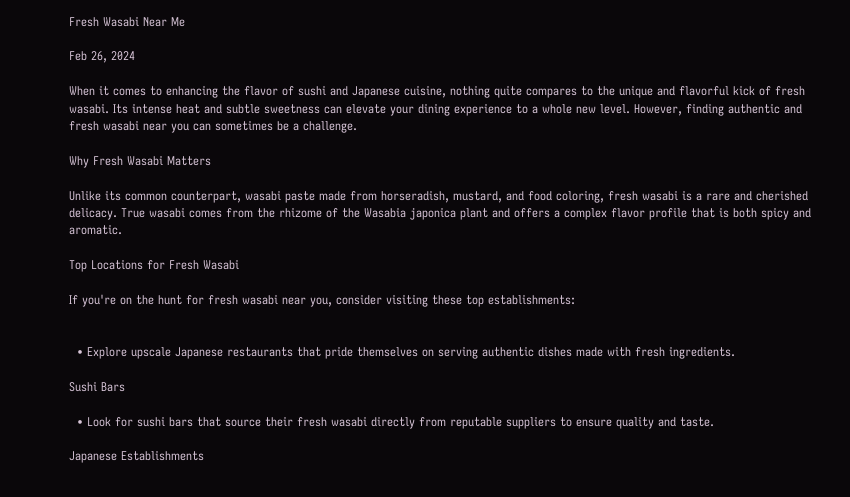Fresh Wasabi Near Me

Feb 26, 2024

When it comes to enhancing the flavor of sushi and Japanese cuisine, nothing quite compares to the unique and flavorful kick of fresh wasabi. Its intense heat and subtle sweetness can elevate your dining experience to a whole new level. However, finding authentic and fresh wasabi near you can sometimes be a challenge.

Why Fresh Wasabi Matters

Unlike its common counterpart, wasabi paste made from horseradish, mustard, and food coloring, fresh wasabi is a rare and cherished delicacy. True wasabi comes from the rhizome of the Wasabia japonica plant and offers a complex flavor profile that is both spicy and aromatic.

Top Locations for Fresh Wasabi

If you're on the hunt for fresh wasabi near you, consider visiting these top establishments:


  • Explore upscale Japanese restaurants that pride themselves on serving authentic dishes made with fresh ingredients.

Sushi Bars

  • Look for sushi bars that source their fresh wasabi directly from reputable suppliers to ensure quality and taste.

Japanese Establishments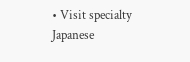• Visit specialty Japanese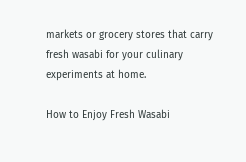markets or grocery stores that carry fresh wasabi for your culinary experiments at home.

How to Enjoy Fresh Wasabi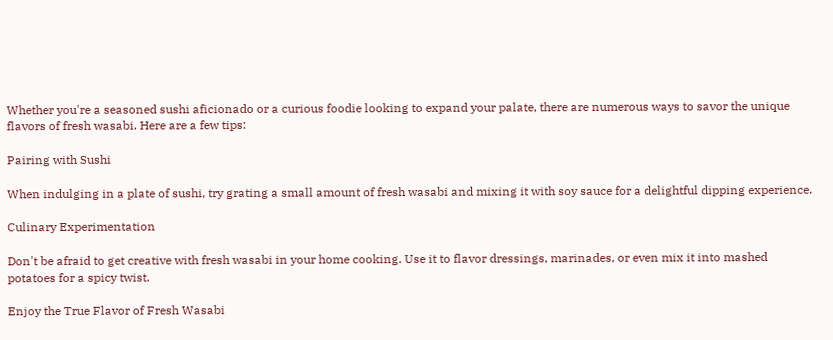Whether you're a seasoned sushi aficionado or a curious foodie looking to expand your palate, there are numerous ways to savor the unique flavors of fresh wasabi. Here are a few tips:

Pairing with Sushi

When indulging in a plate of sushi, try grating a small amount of fresh wasabi and mixing it with soy sauce for a delightful dipping experience.

Culinary Experimentation

Don't be afraid to get creative with fresh wasabi in your home cooking. Use it to flavor dressings, marinades, or even mix it into mashed potatoes for a spicy twist.

Enjoy the True Flavor of Fresh Wasabi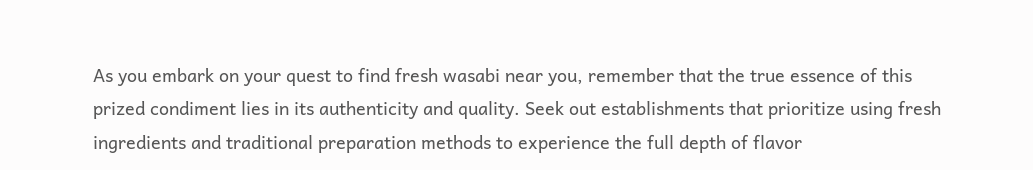As you embark on your quest to find fresh wasabi near you, remember that the true essence of this prized condiment lies in its authenticity and quality. Seek out establishments that prioritize using fresh ingredients and traditional preparation methods to experience the full depth of flavor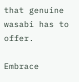that genuine wasabi has to offer.

Embrace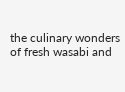the culinary wonders of fresh wasabi and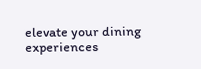elevate your dining experiences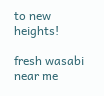to new heights!

fresh wasabi near me